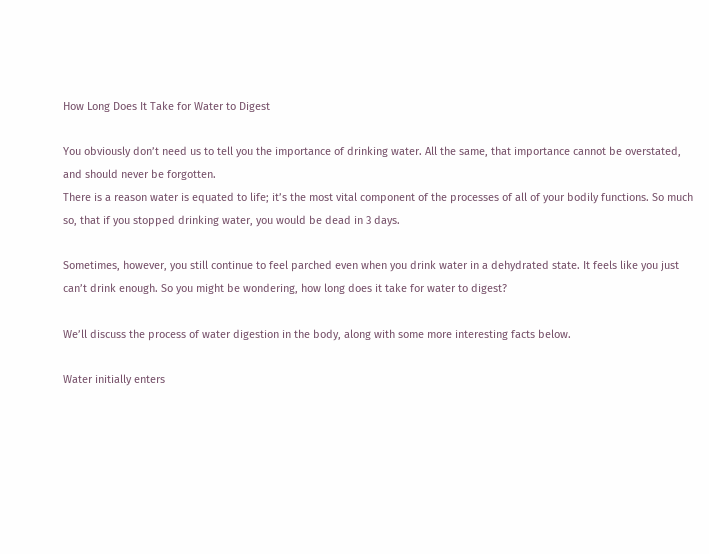How Long Does It Take for Water to Digest

You obviously don’t need us to tell you the importance of drinking water. All the same, that importance cannot be overstated, and should never be forgotten.
There is a reason water is equated to life; it’s the most vital component of the processes of all of your bodily functions. So much so, that if you stopped drinking water, you would be dead in 3 days.

Sometimes, however, you still continue to feel parched even when you drink water in a dehydrated state. It feels like you just can’t drink enough. So you might be wondering, how long does it take for water to digest?

We’ll discuss the process of water digestion in the body, along with some more interesting facts below.

Water initially enters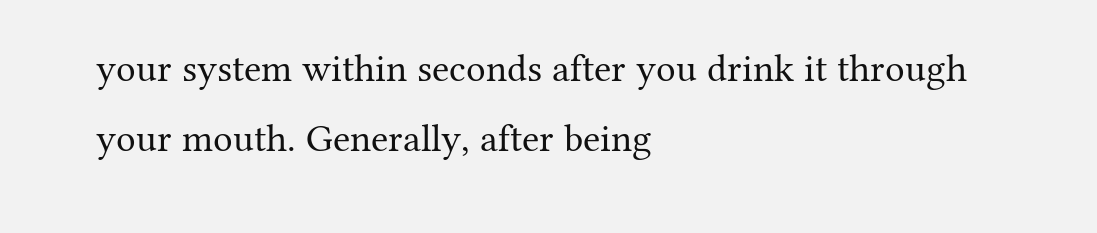your system within seconds after you drink it through your mouth. Generally, after being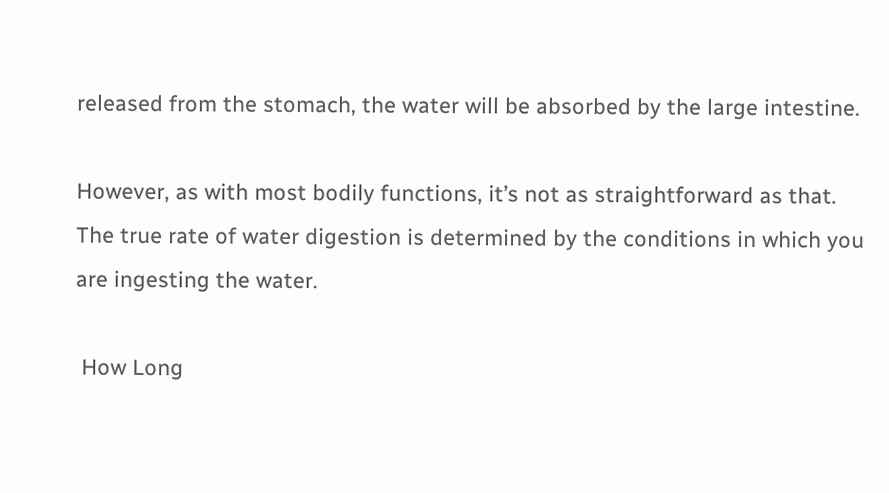released from the stomach, the water will be absorbed by the large intestine.

However, as with most bodily functions, it’s not as straightforward as that. The true rate of water digestion is determined by the conditions in which you are ingesting the water.

 How Long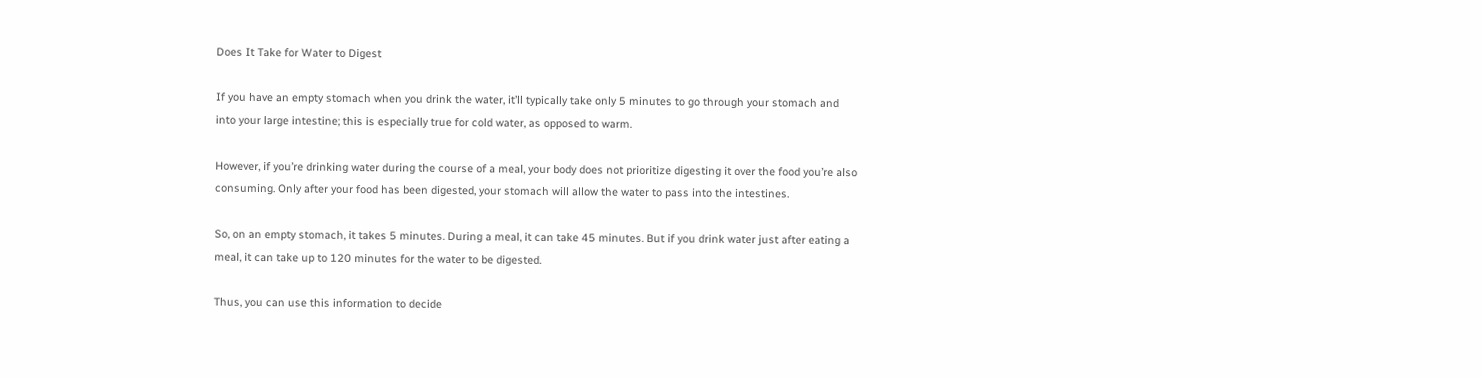Does It Take for Water to Digest

If you have an empty stomach when you drink the water, it’ll typically take only 5 minutes to go through your stomach and into your large intestine; this is especially true for cold water, as opposed to warm.

However, if you’re drinking water during the course of a meal, your body does not prioritize digesting it over the food you’re also consuming. Only after your food has been digested, your stomach will allow the water to pass into the intestines.

So, on an empty stomach, it takes 5 minutes. During a meal, it can take 45 minutes. But if you drink water just after eating a meal, it can take up to 120 minutes for the water to be digested.

Thus, you can use this information to decide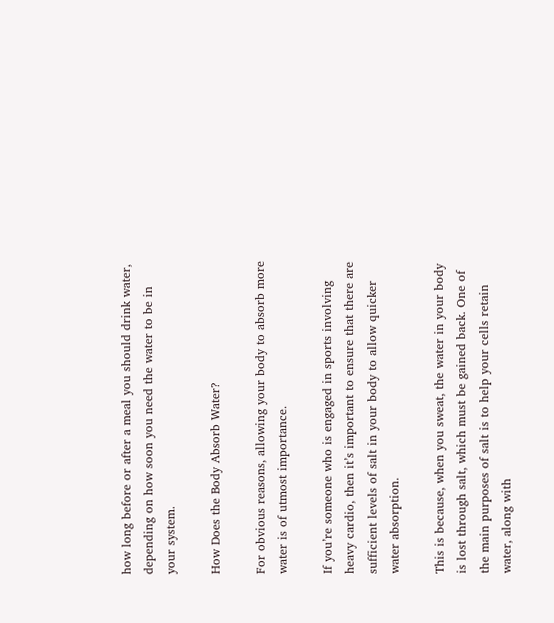how long before or after a meal you should drink water, depending on how soon you need the water to be in your system.

How Does the Body Absorb Water?

For obvious reasons, allowing your body to absorb more water is of utmost importance.

If you’re someone who is engaged in sports involving heavy cardio, then it’s important to ensure that there are sufficient levels of salt in your body to allow quicker water absorption.

This is because, when you sweat, the water in your body is lost through salt, which must be gained back. One of the main purposes of salt is to help your cells retain water, along with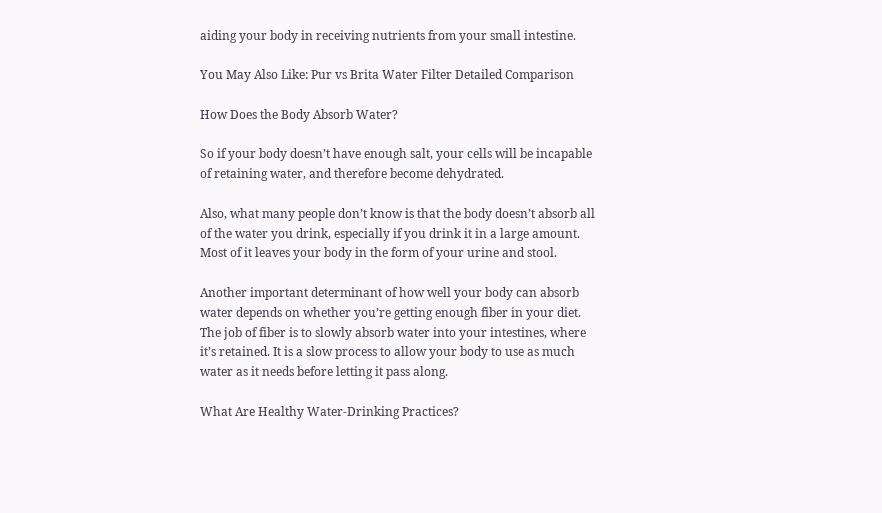aiding your body in receiving nutrients from your small intestine.

You May Also Like: Pur vs Brita Water Filter Detailed Comparison

How Does the Body Absorb Water?

So if your body doesn’t have enough salt, your cells will be incapable of retaining water, and therefore become dehydrated.

Also, what many people don’t know is that the body doesn’t absorb all of the water you drink, especially if you drink it in a large amount. Most of it leaves your body in the form of your urine and stool.

Another important determinant of how well your body can absorb water depends on whether you’re getting enough fiber in your diet. The job of fiber is to slowly absorb water into your intestines, where it’s retained. It is a slow process to allow your body to use as much water as it needs before letting it pass along.

What Are Healthy Water-Drinking Practices?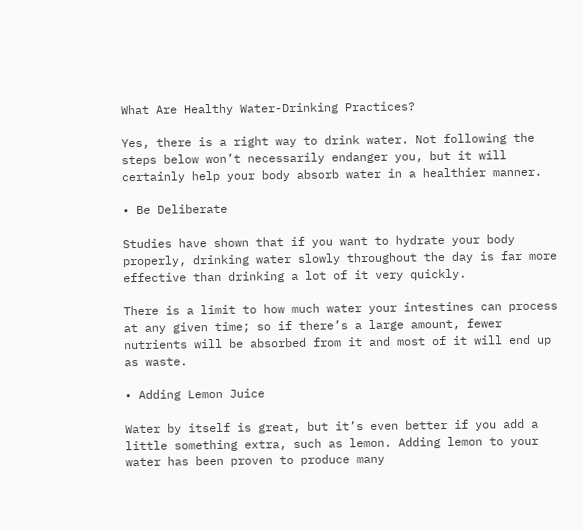What Are Healthy Water-Drinking Practices?

Yes, there is a right way to drink water. Not following the steps below won’t necessarily endanger you, but it will certainly help your body absorb water in a healthier manner.

• Be Deliberate

Studies have shown that if you want to hydrate your body properly, drinking water slowly throughout the day is far more effective than drinking a lot of it very quickly.

There is a limit to how much water your intestines can process at any given time; so if there’s a large amount, fewer nutrients will be absorbed from it and most of it will end up as waste.

• Adding Lemon Juice

Water by itself is great, but it’s even better if you add a little something extra, such as lemon. Adding lemon to your water has been proven to produce many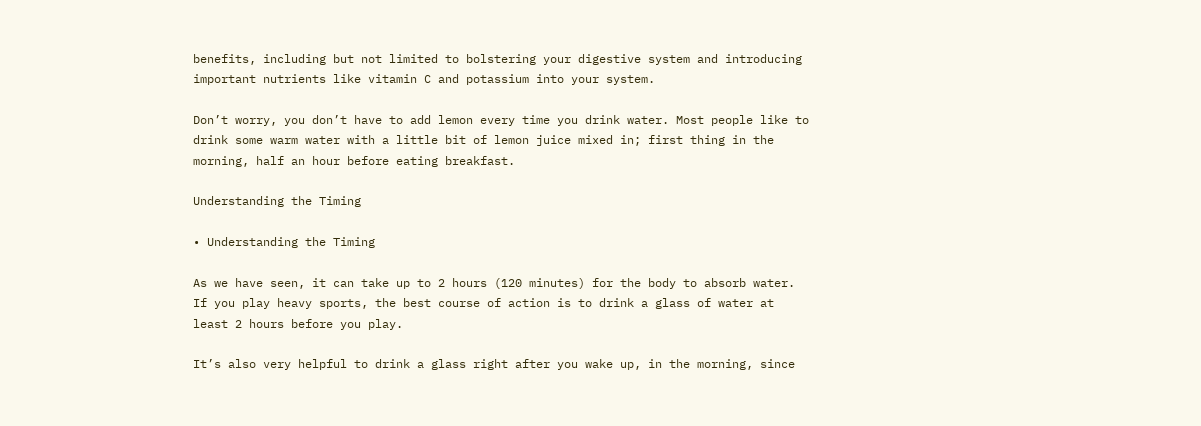benefits, including but not limited to bolstering your digestive system and introducing important nutrients like vitamin C and potassium into your system.

Don’t worry, you don’t have to add lemon every time you drink water. Most people like to drink some warm water with a little bit of lemon juice mixed in; first thing in the morning, half an hour before eating breakfast.

Understanding the Timing

• Understanding the Timing

As we have seen, it can take up to 2 hours (120 minutes) for the body to absorb water. If you play heavy sports, the best course of action is to drink a glass of water at least 2 hours before you play.

It’s also very helpful to drink a glass right after you wake up, in the morning, since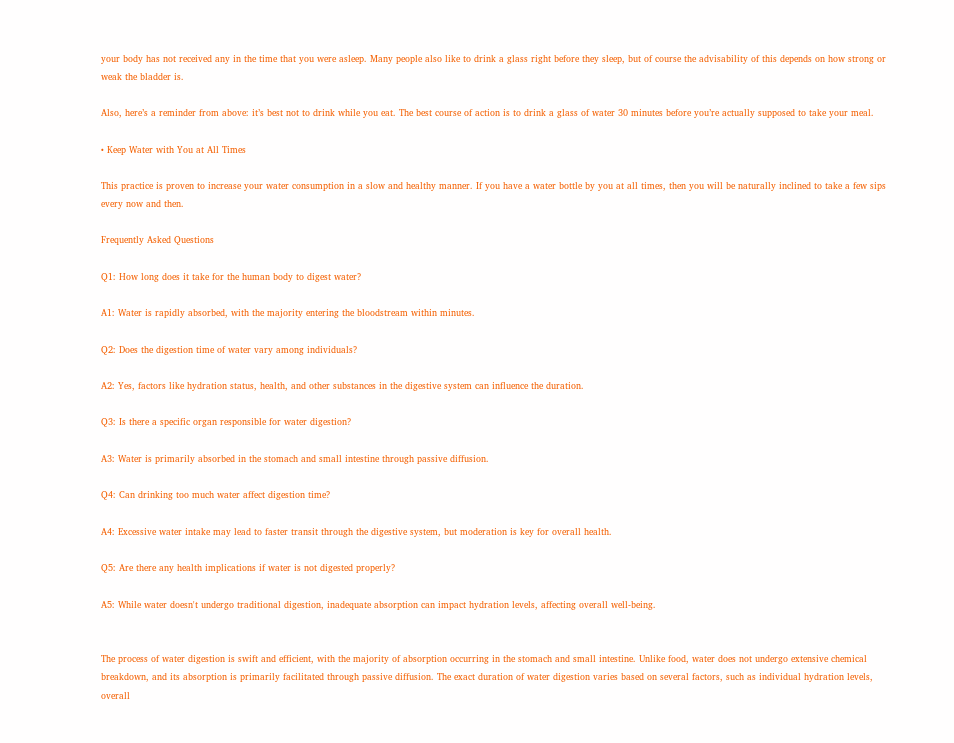your body has not received any in the time that you were asleep. Many people also like to drink a glass right before they sleep, but of course the advisability of this depends on how strong or weak the bladder is.

Also, here’s a reminder from above: it’s best not to drink while you eat. The best course of action is to drink a glass of water 30 minutes before you’re actually supposed to take your meal.

• Keep Water with You at All Times

This practice is proven to increase your water consumption in a slow and healthy manner. If you have a water bottle by you at all times, then you will be naturally inclined to take a few sips every now and then.

Frequently Asked Questions

Q1: How long does it take for the human body to digest water?

A1: Water is rapidly absorbed, with the majority entering the bloodstream within minutes.

Q2: Does the digestion time of water vary among individuals?

A2: Yes, factors like hydration status, health, and other substances in the digestive system can influence the duration.

Q3: Is there a specific organ responsible for water digestion?

A3: Water is primarily absorbed in the stomach and small intestine through passive diffusion.

Q4: Can drinking too much water affect digestion time?

A4: Excessive water intake may lead to faster transit through the digestive system, but moderation is key for overall health.

Q5: Are there any health implications if water is not digested properly?

A5: While water doesn't undergo traditional digestion, inadequate absorption can impact hydration levels, affecting overall well-being.


The process of water digestion is swift and efficient, with the majority of absorption occurring in the stomach and small intestine. Unlike food, water does not undergo extensive chemical breakdown, and its absorption is primarily facilitated through passive diffusion. The exact duration of water digestion varies based on several factors, such as individual hydration levels, overall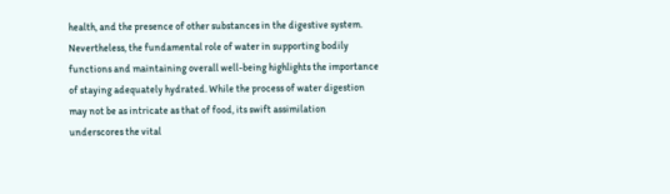health, and the presence of other substances in the digestive system. Nevertheless, the fundamental role of water in supporting bodily functions and maintaining overall well-being highlights the importance of staying adequately hydrated. While the process of water digestion may not be as intricate as that of food, its swift assimilation underscores the vital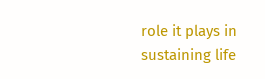role it plays in sustaining life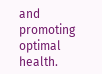and promoting optimal health.